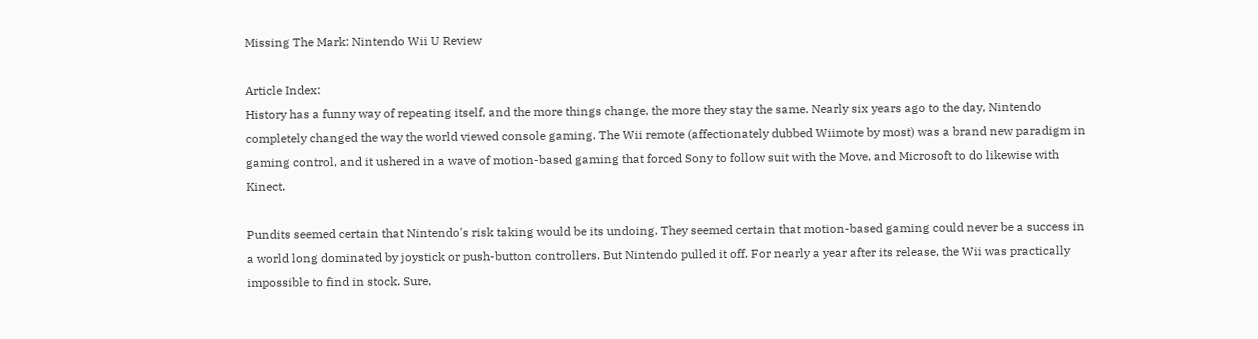Missing The Mark: Nintendo Wii U Review

Article Index:
History has a funny way of repeating itself, and the more things change, the more they stay the same. Nearly six years ago to the day, Nintendo completely changed the way the world viewed console gaming. The Wii remote (affectionately dubbed Wiimote by most) was a brand new paradigm in gaming control, and it ushered in a wave of motion-based gaming that forced Sony to follow suit with the Move, and Microsoft to do likewise with Kinect.

Pundits seemed certain that Nintendo's risk taking would be its undoing. They seemed certain that motion-based gaming could never be a success in a world long dominated by joystick or push-button controllers. But Nintendo pulled it off. For nearly a year after its release, the Wii was practically impossible to find in stock. Sure,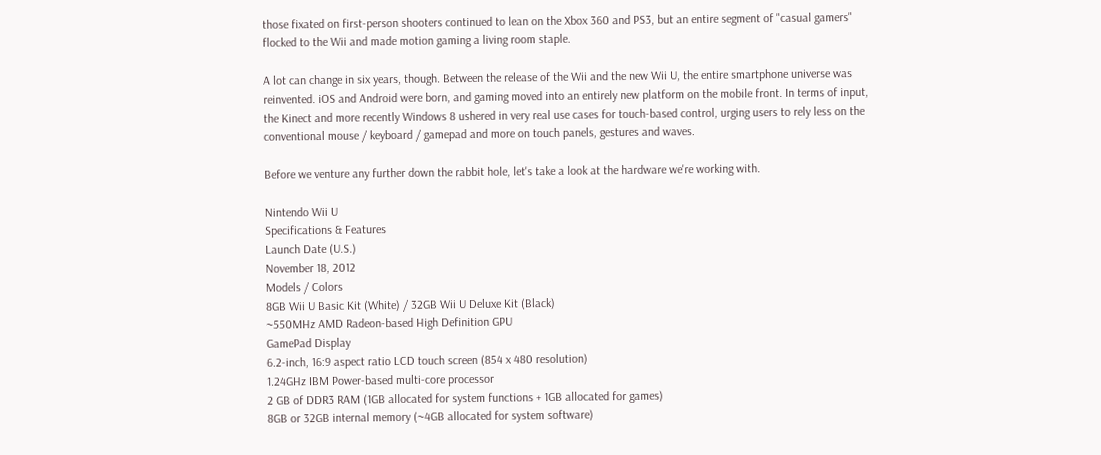those fixated on first-person shooters continued to lean on the Xbox 360 and PS3, but an entire segment of "casual gamers" flocked to the Wii and made motion gaming a living room staple.

A lot can change in six years, though. Between the release of the Wii and the new Wii U, the entire smartphone universe was reinvented. iOS and Android were born, and gaming moved into an entirely new platform on the mobile front. In terms of input, the Kinect and more recently Windows 8 ushered in very real use cases for touch-based control, urging users to rely less on the conventional mouse / keyboard / gamepad and more on touch panels, gestures and waves.

Before we venture any further down the rabbit hole, let's take a look at the hardware we're working with.

Nintendo Wii U
Specifications & Features
Launch Date (U.S.)
November 18, 2012
Models / Colors
8GB Wii U Basic Kit (White) / 32GB Wii U Deluxe Kit (Black)
~550MHz AMD Radeon-based High Definition GPU
GamePad Display
6.2-inch, 16:9 aspect ratio LCD touch screen (854 x 480 resolution)
1.24GHz IBM Power-based multi-core processor
2 GB of DDR3 RAM (1GB allocated for system functions + 1GB allocated for games)
8GB or 32GB internal memory (~4GB allocated for system software)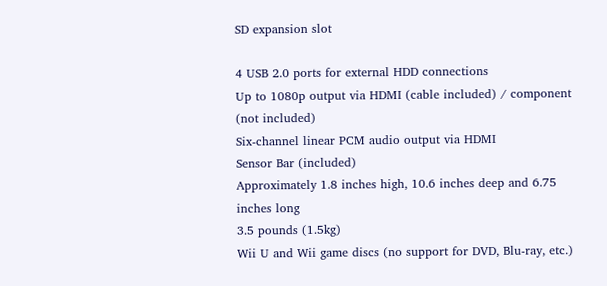SD expansion slot

4 USB 2.0 ports for external HDD connections
Up to 1080p output via HDMI (cable included) / component (not included)
Six-channel linear PCM audio output via HDMI
Sensor Bar (included)
Approximately 1.8 inches high, 10.6 inches deep and 6.75 inches long
3.5 pounds (1.5kg)
Wii U and Wii game discs (no support for DVD, Blu-ray, etc.)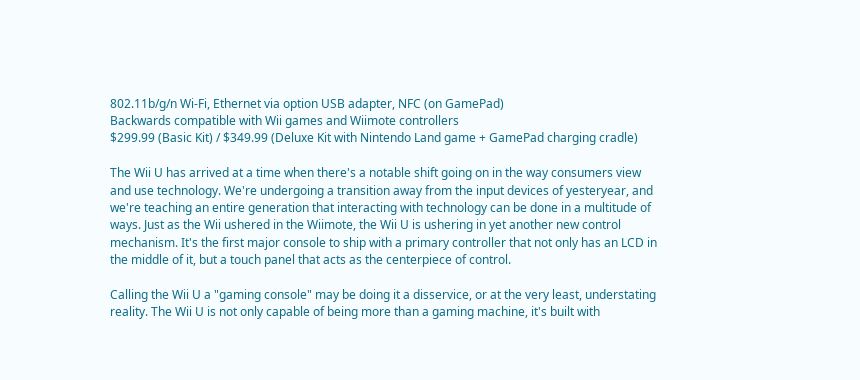802.11b/g/n Wi-Fi, Ethernet via option USB adapter, NFC (on GamePad)
Backwards compatible with Wii games and Wiimote controllers
$299.99 (Basic Kit) / $349.99 (Deluxe Kit with Nintendo Land game + GamePad charging cradle)

The Wii U has arrived at a time when there's a notable shift going on in the way consumers view and use technology. We're undergoing a transition away from the input devices of yesteryear, and we're teaching an entire generation that interacting with technology can be done in a multitude of ways. Just as the Wii ushered in the Wiimote, the Wii U is ushering in yet another new control mechanism. It's the first major console to ship with a primary controller that not only has an LCD in the middle of it, but a touch panel that acts as the centerpiece of control.

Calling the Wii U a "gaming console" may be doing it a disservice, or at the very least, understating reality. The Wii U is not only capable of being more than a gaming machine, it's built with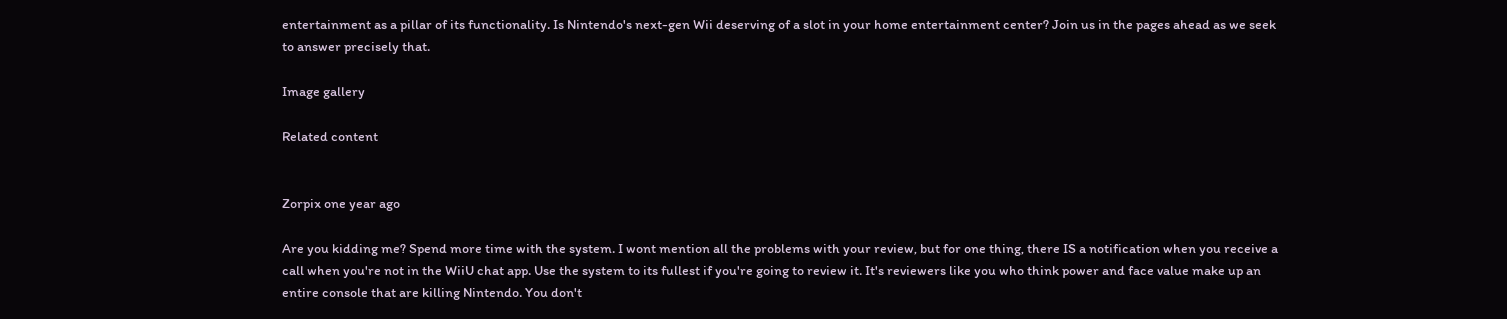entertainment as a pillar of its functionality. Is Nintendo's next-gen Wii deserving of a slot in your home entertainment center? Join us in the pages ahead as we seek to answer precisely that.

Image gallery

Related content


Zorpix one year ago

Are you kidding me? Spend more time with the system. I wont mention all the problems with your review, but for one thing, there IS a notification when you receive a call when you're not in the WiiU chat app. Use the system to its fullest if you're going to review it. It's reviewers like you who think power and face value make up an entire console that are killing Nintendo. You don't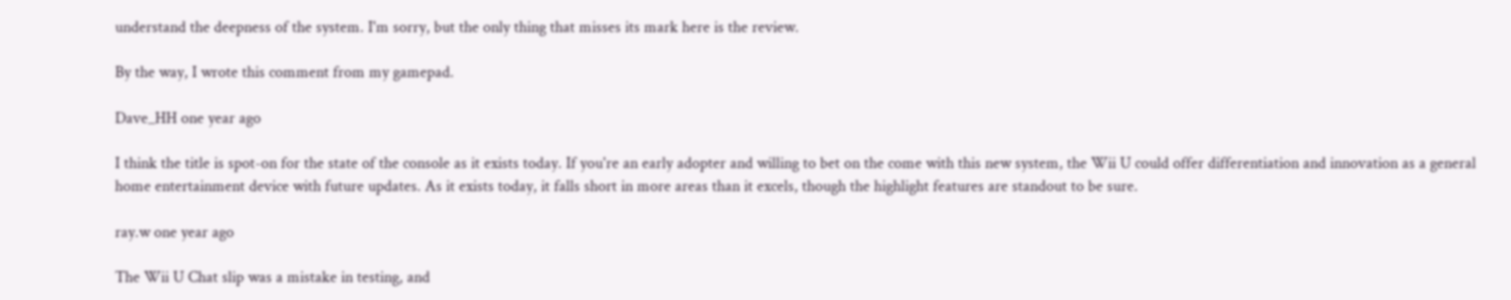understand the deepness of the system. I'm sorry, but the only thing that misses its mark here is the review.

By the way, I wrote this comment from my gamepad.

Dave_HH one year ago

I think the title is spot-on for the state of the console as it exists today. If you're an early adopter and willing to bet on the come with this new system, the Wii U could offer differentiation and innovation as a general home entertainment device with future updates. As it exists today, it falls short in more areas than it excels, though the highlight features are standout to be sure.

ray.w one year ago

The Wii U Chat slip was a mistake in testing, and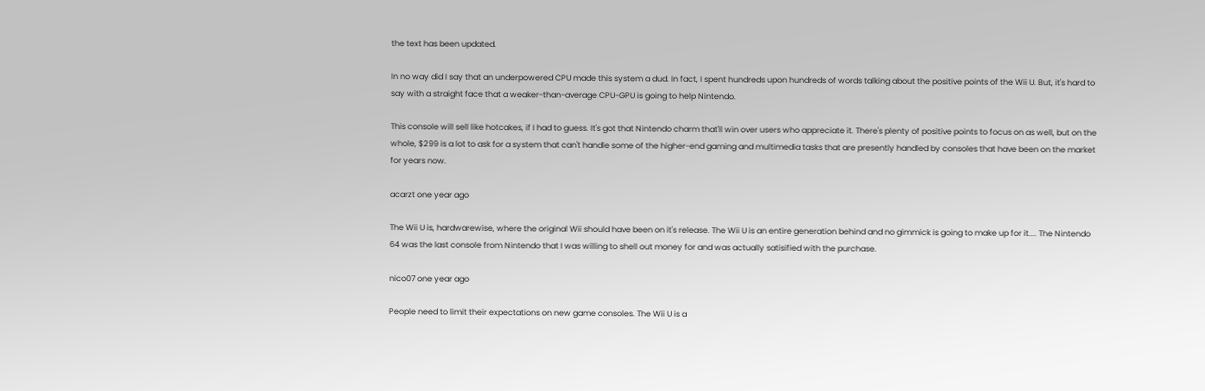the text has been updated.

In no way did I say that an underpowered CPU made this system a dud. In fact, I spent hundreds upon hundreds of words talking about the positive points of the Wii U. But, it's hard to say with a straight face that a weaker-than-average CPU-GPU is going to help Nintendo.

This console will sell like hotcakes, if I had to guess. It's got that Nintendo charm that'll win over users who appreciate it. There's plenty of positive points to focus on as well, but on the whole, $299 is a lot to ask for a system that can't handle some of the higher-end gaming and multimedia tasks that are presently handled by consoles that have been on the market for years now.

acarzt one year ago

The Wii U is, hardwarewise, where the original Wii should have been on it's release. The Wii U is an entire generation behind and no gimmick is going to make up for it.... The Nintendo 64 was the last console from Nintendo that I was willing to shell out money for and was actually satisified with the purchase.

nico07 one year ago

People need to limit their expectations on new game consoles. The Wii U is a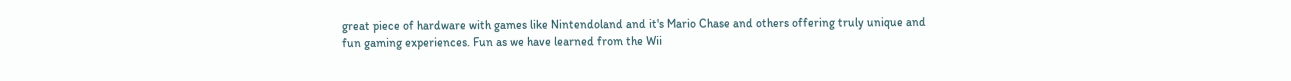great piece of hardware with games like Nintendoland and it's Mario Chase and others offering truly unique and fun gaming experiences. Fun as we have learned from the Wii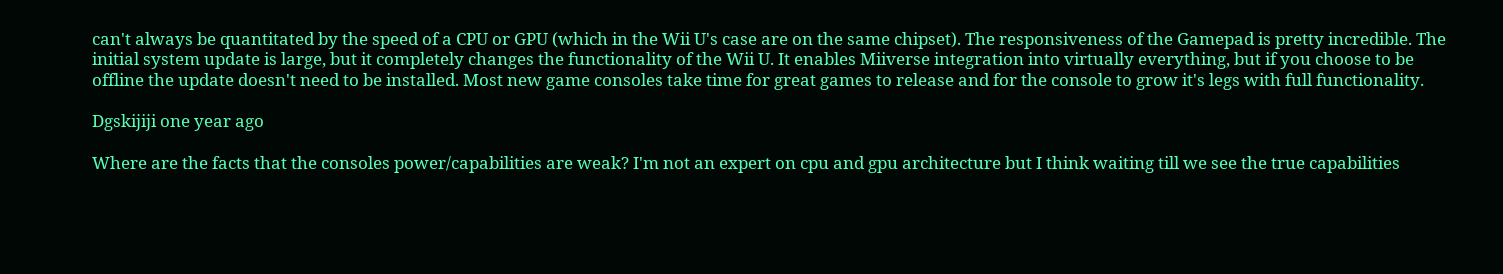can't always be quantitated by the speed of a CPU or GPU (which in the Wii U's case are on the same chipset). The responsiveness of the Gamepad is pretty incredible. The initial system update is large, but it completely changes the functionality of the Wii U. It enables Miiverse integration into virtually everything, but if you choose to be offline the update doesn't need to be installed. Most new game consoles take time for great games to release and for the console to grow it's legs with full functionality.

Dgskijiji one year ago

Where are the facts that the consoles power/capabilities are weak? I'm not an expert on cpu and gpu architecture but I think waiting till we see the true capabilities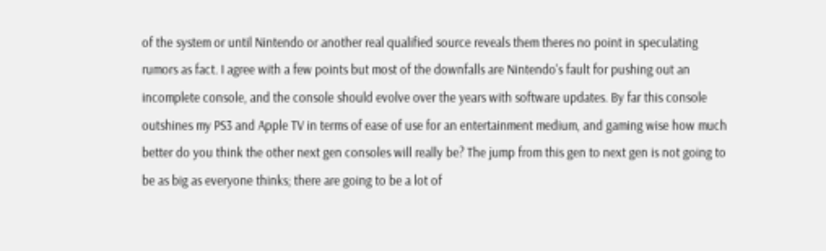of the system or until Nintendo or another real qualified source reveals them theres no point in speculating rumors as fact. I agree with a few points but most of the downfalls are Nintendo's fault for pushing out an incomplete console, and the console should evolve over the years with software updates. By far this console outshines my PS3 and Apple TV in terms of ease of use for an entertainment medium, and gaming wise how much better do you think the other next gen consoles will really be? The jump from this gen to next gen is not going to be as big as everyone thinks; there are going to be a lot of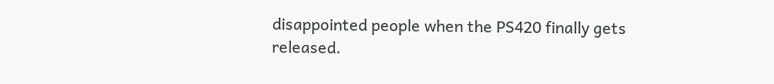disappointed people when the PS420 finally gets released.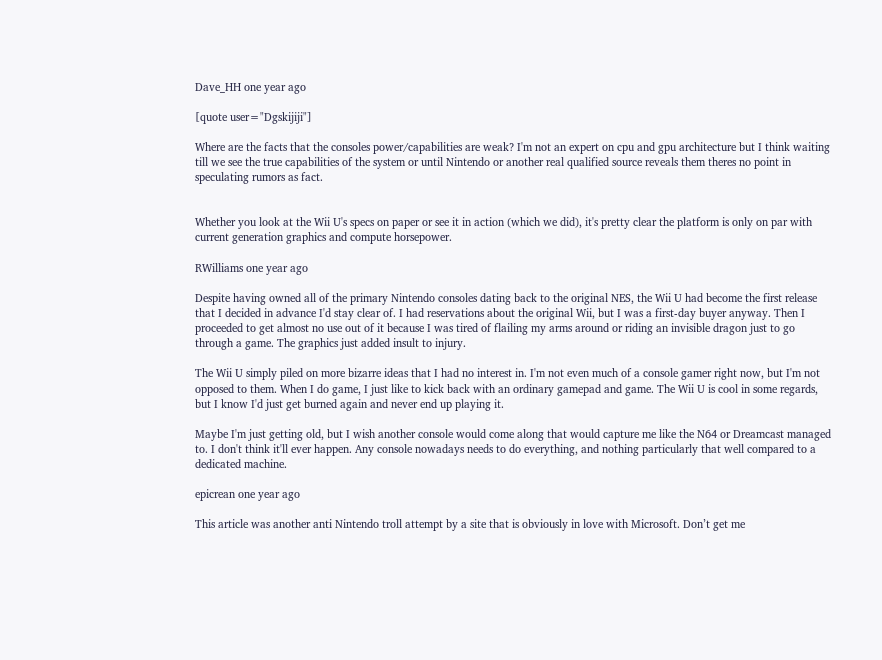Dave_HH one year ago

[quote user="Dgskijiji"]

Where are the facts that the consoles power/capabilities are weak? I'm not an expert on cpu and gpu architecture but I think waiting till we see the true capabilities of the system or until Nintendo or another real qualified source reveals them theres no point in speculating rumors as fact.


Whether you look at the Wii U's specs on paper or see it in action (which we did), it's pretty clear the platform is only on par with current generation graphics and compute horsepower.

RWilliams one year ago

Despite having owned all of the primary Nintendo consoles dating back to the original NES, the Wii U had become the first release that I decided in advance I'd stay clear of. I had reservations about the original Wii, but I was a first-day buyer anyway. Then I proceeded to get almost no use out of it because I was tired of flailing my arms around or riding an invisible dragon just to go through a game. The graphics just added insult to injury.

The Wii U simply piled on more bizarre ideas that I had no interest in. I'm not even much of a console gamer right now, but I'm not opposed to them. When I do game, I just like to kick back with an ordinary gamepad and game. The Wii U is cool in some regards, but I know I'd just get burned again and never end up playing it.

Maybe I'm just getting old, but I wish another console would come along that would capture me like the N64 or Dreamcast managed to. I don't think it'll ever happen. Any console nowadays needs to do everything, and nothing particularly that well compared to a dedicated machine.

epicrean one year ago

This article was another anti Nintendo troll attempt by a site that is obviously in love with Microsoft. Don’t get me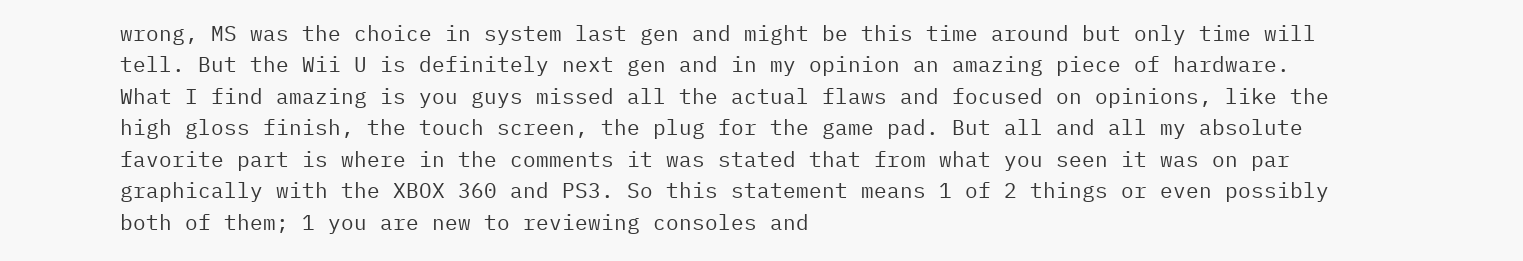wrong, MS was the choice in system last gen and might be this time around but only time will tell. But the Wii U is definitely next gen and in my opinion an amazing piece of hardware. What I find amazing is you guys missed all the actual flaws and focused on opinions, like the high gloss finish, the touch screen, the plug for the game pad. But all and all my absolute favorite part is where in the comments it was stated that from what you seen it was on par graphically with the XBOX 360 and PS3. So this statement means 1 of 2 things or even possibly both of them; 1 you are new to reviewing consoles and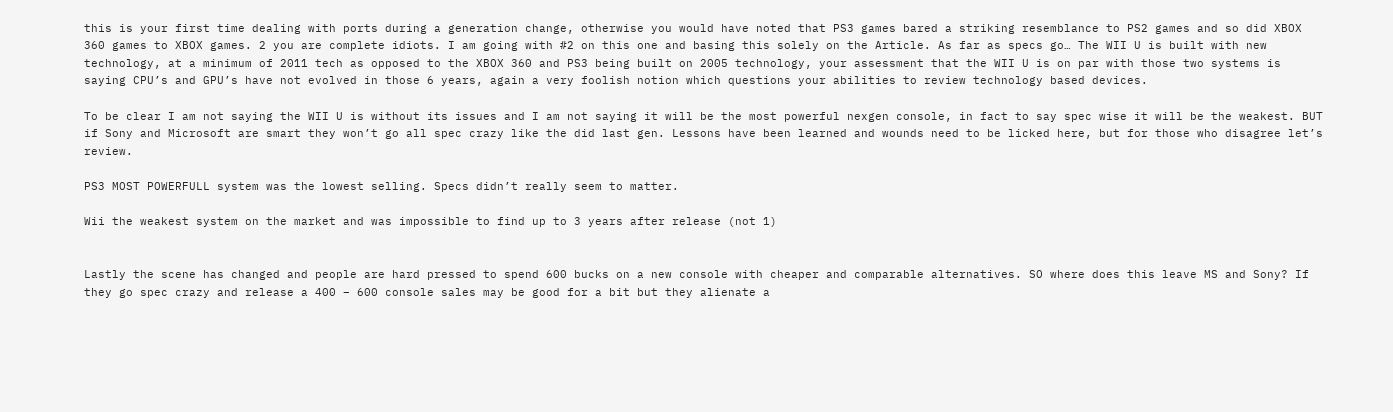this is your first time dealing with ports during a generation change, otherwise you would have noted that PS3 games bared a striking resemblance to PS2 games and so did XBOX 360 games to XBOX games. 2 you are complete idiots. I am going with #2 on this one and basing this solely on the Article. As far as specs go… The WII U is built with new technology, at a minimum of 2011 tech as opposed to the XBOX 360 and PS3 being built on 2005 technology, your assessment that the WII U is on par with those two systems is saying CPU’s and GPU’s have not evolved in those 6 years, again a very foolish notion which questions your abilities to review technology based devices.

To be clear I am not saying the WII U is without its issues and I am not saying it will be the most powerful nexgen console, in fact to say spec wise it will be the weakest. BUT if Sony and Microsoft are smart they won’t go all spec crazy like the did last gen. Lessons have been learned and wounds need to be licked here, but for those who disagree let’s review.

PS3 MOST POWERFULL system was the lowest selling. Specs didn’t really seem to matter.

Wii the weakest system on the market and was impossible to find up to 3 years after release (not 1)


Lastly the scene has changed and people are hard pressed to spend 600 bucks on a new console with cheaper and comparable alternatives. SO where does this leave MS and Sony? If they go spec crazy and release a 400 – 600 console sales may be good for a bit but they alienate a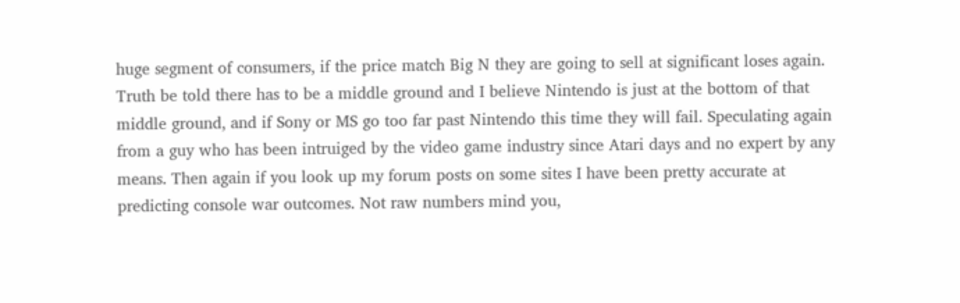huge segment of consumers, if the price match Big N they are going to sell at significant loses again. Truth be told there has to be a middle ground and I believe Nintendo is just at the bottom of that middle ground, and if Sony or MS go too far past Nintendo this time they will fail. Speculating again from a guy who has been intruiged by the video game industry since Atari days and no expert by any means. Then again if you look up my forum posts on some sites I have been pretty accurate at predicting console war outcomes. Not raw numbers mind you,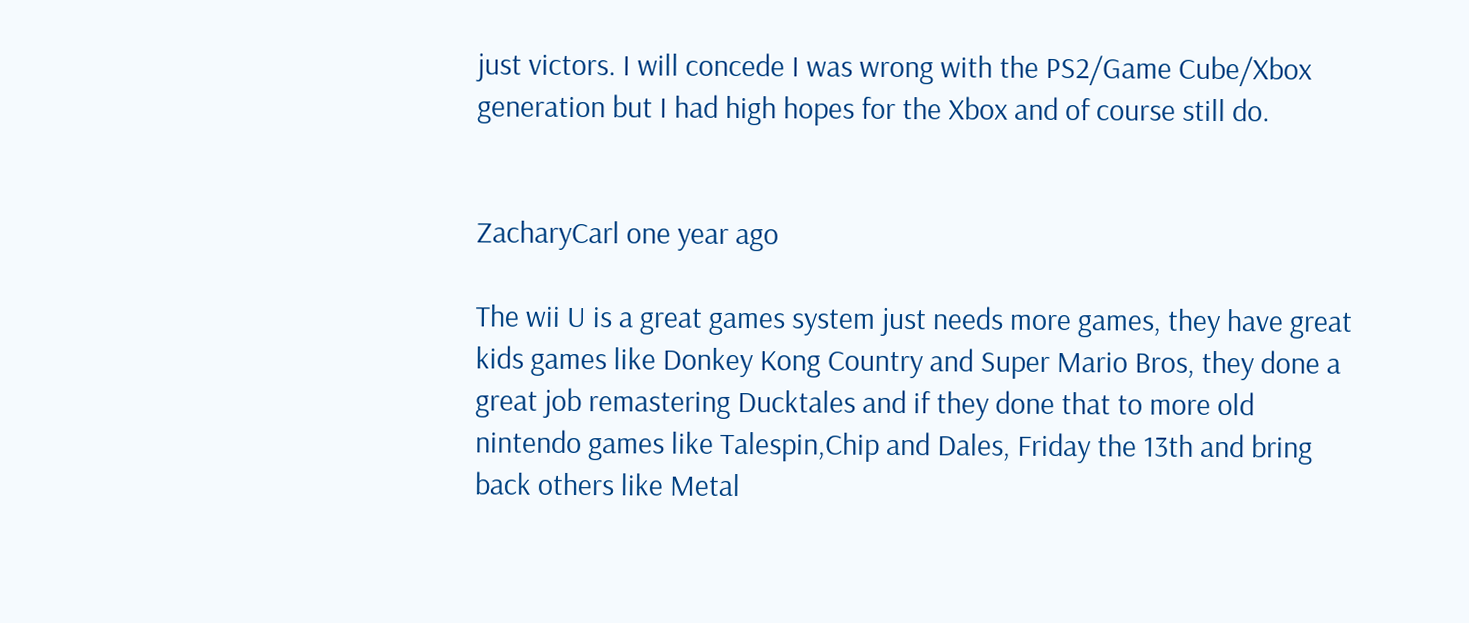just victors. I will concede I was wrong with the PS2/Game Cube/Xbox generation but I had high hopes for the Xbox and of course still do.


ZacharyCarl one year ago

The wii U is a great games system just needs more games, they have great kids games like Donkey Kong Country and Super Mario Bros, they done a great job remastering Ducktales and if they done that to more old nintendo games like Talespin,Chip and Dales, Friday the 13th and bring back others like Metal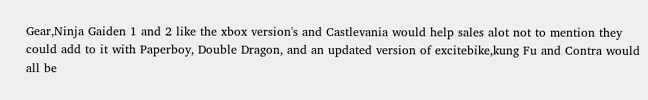Gear,Ninja Gaiden 1 and 2 like the xbox version's and Castlevania would help sales alot not to mention they could add to it with Paperboy, Double Dragon, and an updated version of excitebike,kung Fu and Contra would all be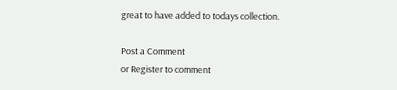great to have added to todays collection.

Post a Comment
or Register to comment